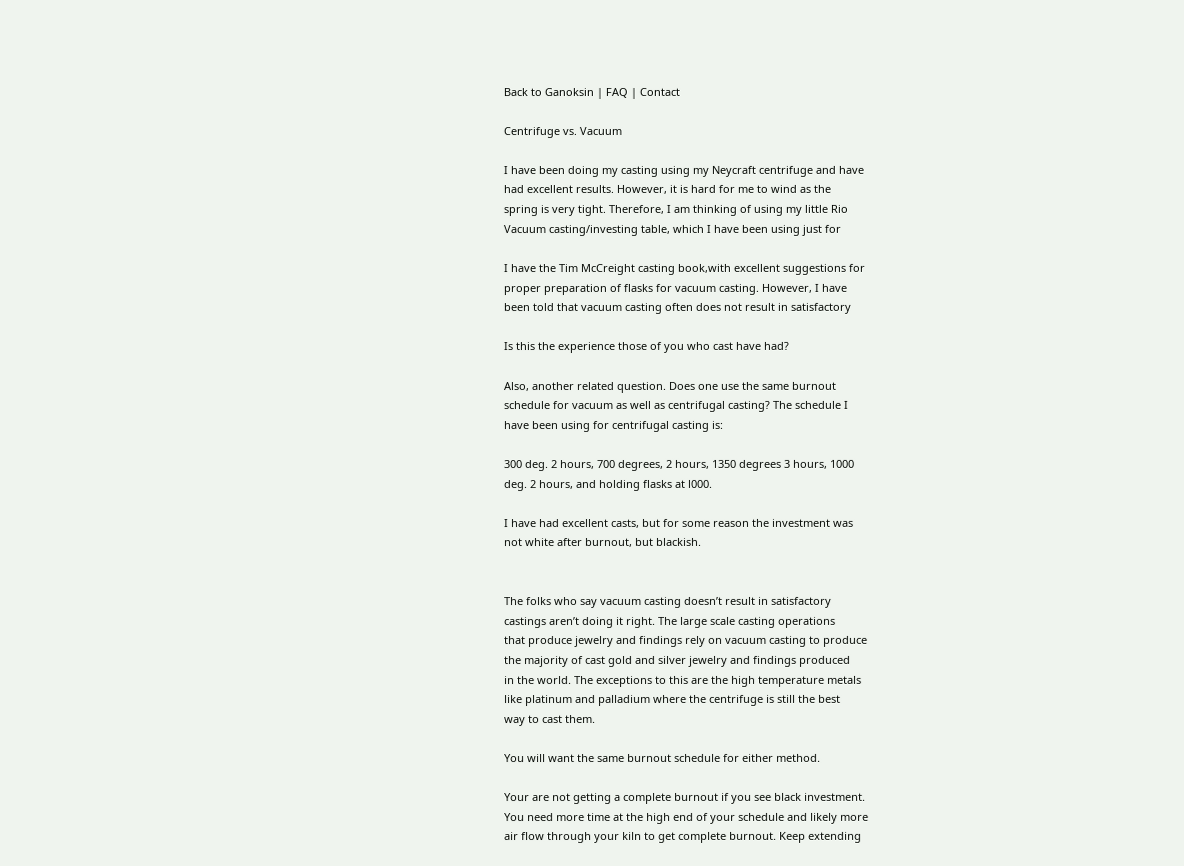Back to Ganoksin | FAQ | Contact

Centrifuge vs. Vacuum

I have been doing my casting using my Neycraft centrifuge and have
had excellent results. However, it is hard for me to wind as the
spring is very tight. Therefore, I am thinking of using my little Rio
Vacuum casting/investing table, which I have been using just for

I have the Tim McCreight casting book,with excellent suggestions for
proper preparation of flasks for vacuum casting. However, I have
been told that vacuum casting often does not result in satisfactory

Is this the experience those of you who cast have had?

Also, another related question. Does one use the same burnout
schedule for vacuum as well as centrifugal casting? The schedule I
have been using for centrifugal casting is:

300 deg. 2 hours, 700 degrees, 2 hours, 1350 degrees 3 hours, 1000
deg. 2 hours, and holding flasks at l000.

I have had excellent casts, but for some reason the investment was
not white after burnout, but blackish.


The folks who say vacuum casting doesn’t result in satisfactory
castings aren’t doing it right. The large scale casting operations
that produce jewelry and findings rely on vacuum casting to produce
the majority of cast gold and silver jewelry and findings produced
in the world. The exceptions to this are the high temperature metals
like platinum and palladium where the centrifuge is still the best
way to cast them.

You will want the same burnout schedule for either method.

Your are not getting a complete burnout if you see black investment.
You need more time at the high end of your schedule and likely more
air flow through your kiln to get complete burnout. Keep extending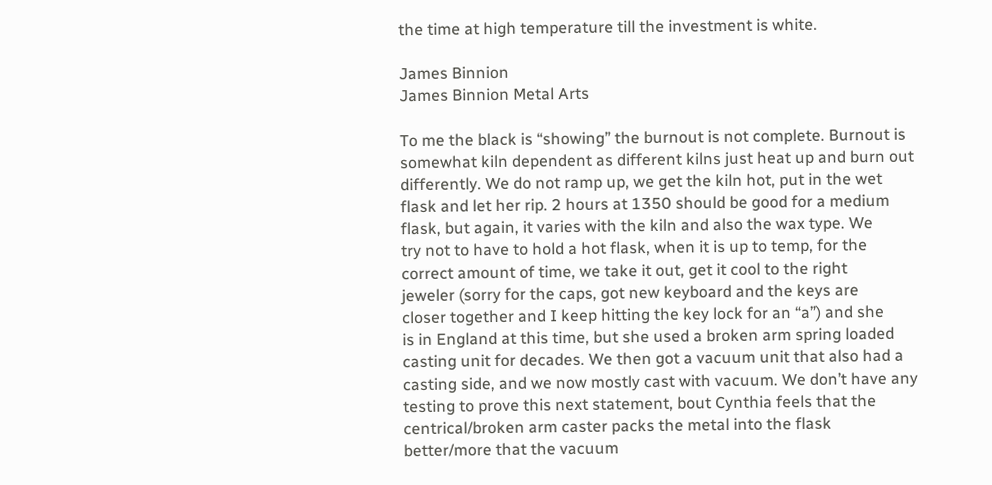the time at high temperature till the investment is white.

James Binnion
James Binnion Metal Arts

To me the black is “showing” the burnout is not complete. Burnout is
somewhat kiln dependent as different kilns just heat up and burn out
differently. We do not ramp up, we get the kiln hot, put in the wet
flask and let her rip. 2 hours at 1350 should be good for a medium
flask, but again, it varies with the kiln and also the wax type. We
try not to have to hold a hot flask, when it is up to temp, for the
correct amount of time, we take it out, get it cool to the right
jeweler (sorry for the caps, got new keyboard and the keys are
closer together and I keep hitting the key lock for an “a”) and she
is in England at this time, but she used a broken arm spring loaded
casting unit for decades. We then got a vacuum unit that also had a
casting side, and we now mostly cast with vacuum. We don’t have any
testing to prove this next statement, bout Cynthia feels that the
centrical/broken arm caster packs the metal into the flask
better/more that the vacuum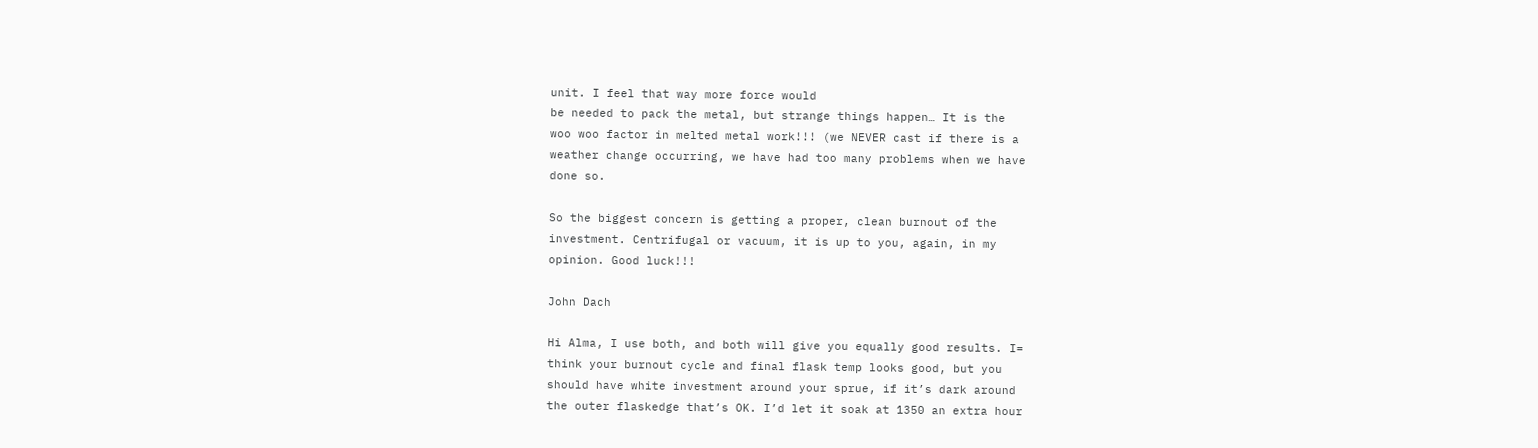unit. I feel that way more force would
be needed to pack the metal, but strange things happen… It is the
woo woo factor in melted metal work!!! (we NEVER cast if there is a
weather change occurring, we have had too many problems when we have
done so.

So the biggest concern is getting a proper, clean burnout of the
investment. Centrifugal or vacuum, it is up to you, again, in my
opinion. Good luck!!!

John Dach

Hi Alma, I use both, and both will give you equally good results. I=
think your burnout cycle and final flask temp looks good, but you
should have white investment around your sprue, if it’s dark around
the outer flaskedge that’s OK. I’d let it soak at 1350 an extra hour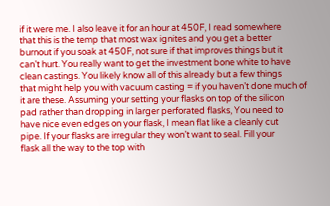if it were me. I also leave it for an hour at 450F, I read somewhere
that this is the temp that most wax ignites and you get a better
burnout if you soak at 450F, not sure if that improves things but it
can’t hurt. You really want to get the investment bone white to have
clean castings. You likely know all of this already but a few things
that might help you with vacuum casting = if you haven’t done much of
it are these. Assuming your setting your flasks on top of the silicon
pad rather than dropping in larger perforated flasks, You need to
have nice even edges on your flask, I mean flat like a cleanly cut
pipe. If your flasks are irregular they won’t want to seal. Fill your
flask all the way to the top with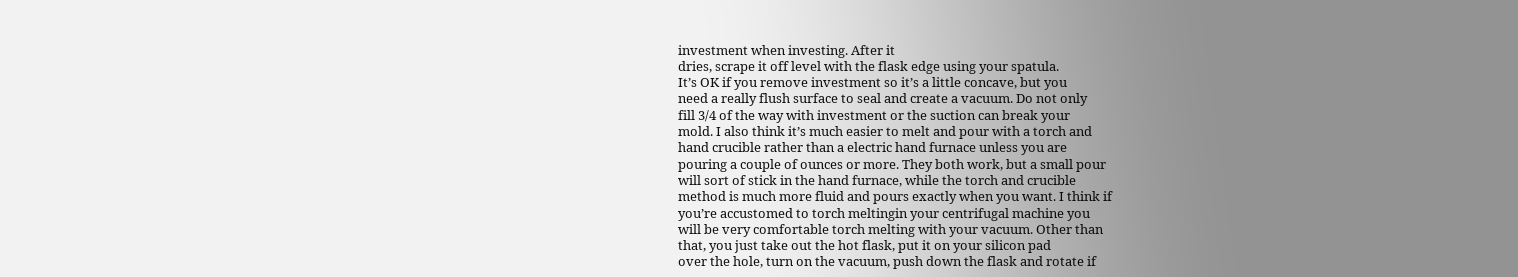investment when investing. After it
dries, scrape it off level with the flask edge using your spatula.
It’s OK if you remove investment so it’s a little concave, but you
need a really flush surface to seal and create a vacuum. Do not only
fill 3/4 of the way with investment or the suction can break your
mold. I also think it’s much easier to melt and pour with a torch and
hand crucible rather than a electric hand furnace unless you are
pouring a couple of ounces or more. They both work, but a small pour
will sort of stick in the hand furnace, while the torch and crucible
method is much more fluid and pours exactly when you want. I think if
you’re accustomed to torch meltingin your centrifugal machine you
will be very comfortable torch melting with your vacuum. Other than
that, you just take out the hot flask, put it on your silicon pad
over the hole, turn on the vacuum, push down the flask and rotate if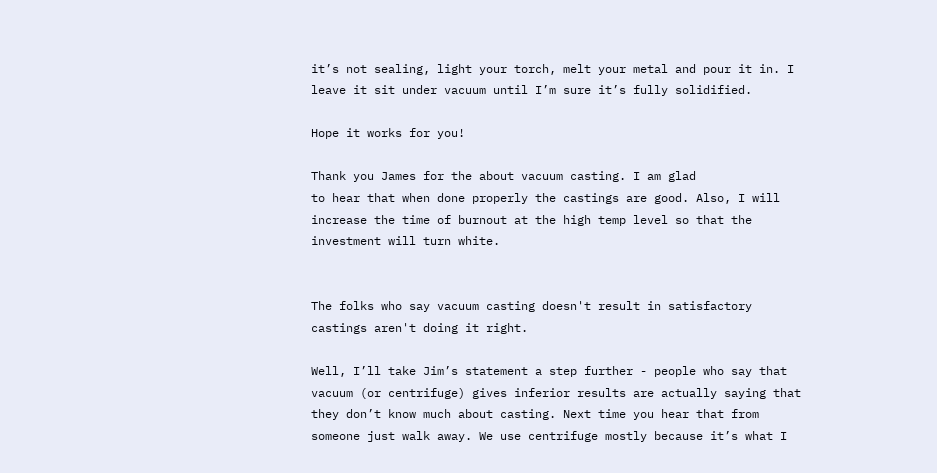it’s not sealing, light your torch, melt your metal and pour it in. I
leave it sit under vacuum until I’m sure it’s fully solidified.

Hope it works for you!

Thank you James for the about vacuum casting. I am glad
to hear that when done properly the castings are good. Also, I will
increase the time of burnout at the high temp level so that the
investment will turn white.


The folks who say vacuum casting doesn't result in satisfactory
castings aren't doing it right.

Well, I’ll take Jim’s statement a step further - people who say that
vacuum (or centrifuge) gives inferior results are actually saying that
they don’t know much about casting. Next time you hear that from
someone just walk away. We use centrifuge mostly because it’s what I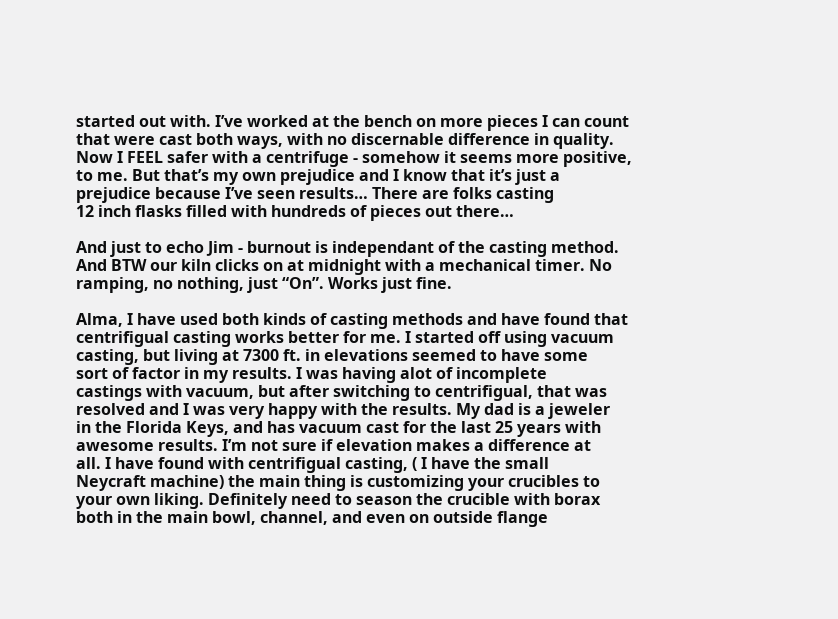started out with. I’ve worked at the bench on more pieces I can count
that were cast both ways, with no discernable difference in quality.
Now I FEEL safer with a centrifuge - somehow it seems more positive,
to me. But that’s my own prejudice and I know that it’s just a
prejudice because I’ve seen results… There are folks casting
12 inch flasks filled with hundreds of pieces out there…

And just to echo Jim - burnout is independant of the casting method.
And BTW our kiln clicks on at midnight with a mechanical timer. No
ramping, no nothing, just “On”. Works just fine.

Alma, I have used both kinds of casting methods and have found that
centrifigual casting works better for me. I started off using vacuum
casting, but living at 7300 ft. in elevations seemed to have some
sort of factor in my results. I was having alot of incomplete
castings with vacuum, but after switching to centrifigual, that was
resolved and I was very happy with the results. My dad is a jeweler
in the Florida Keys, and has vacuum cast for the last 25 years with
awesome results. I’m not sure if elevation makes a difference at
all. I have found with centrifigual casting, ( I have the small
Neycraft machine) the main thing is customizing your crucibles to
your own liking. Definitely need to season the crucible with borax
both in the main bowl, channel, and even on outside flange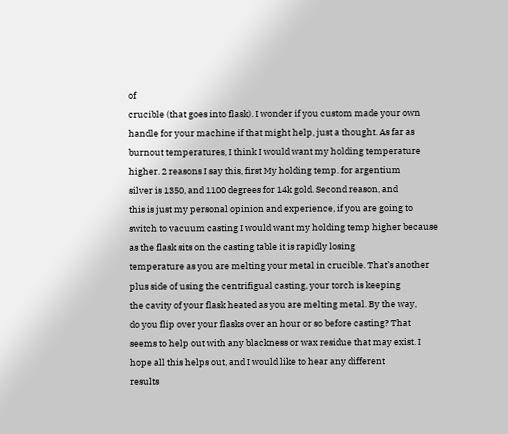of
crucible (that goes into flask). I wonder if you custom made your own
handle for your machine if that might help, just a thought. As far as
burnout temperatures, I think I would want my holding temperature
higher. 2 reasons I say this, first My holding temp. for argentium
silver is 1350, and 1100 degrees for 14k gold. Second reason, and
this is just my personal opinion and experience, if you are going to
switch to vacuum casting I would want my holding temp higher because
as the flask sits on the casting table it is rapidly losing
temperature as you are melting your metal in crucible. That’s another
plus side of using the centrifigual casting, your torch is keeping
the cavity of your flask heated as you are melting metal. By the way,
do you flip over your flasks over an hour or so before casting? That
seems to help out with any blackness or wax residue that may exist. I
hope all this helps out, and I would like to hear any different
results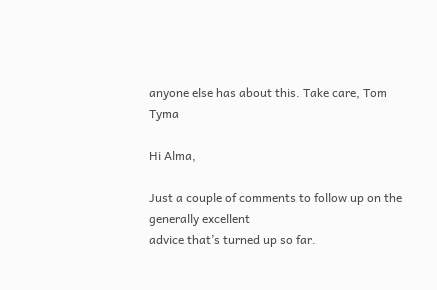anyone else has about this. Take care, Tom Tyma

Hi Alma,

Just a couple of comments to follow up on the generally excellent
advice that’s turned up so far.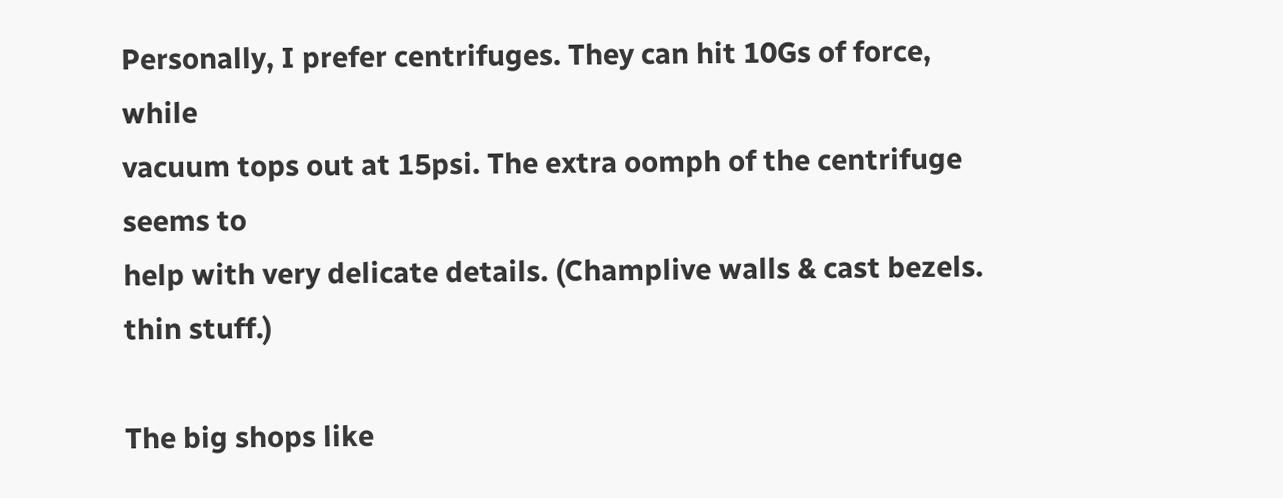Personally, I prefer centrifuges. They can hit 10Gs of force, while
vacuum tops out at 15psi. The extra oomph of the centrifuge seems to
help with very delicate details. (Champlive walls & cast bezels.
thin stuff.)

The big shops like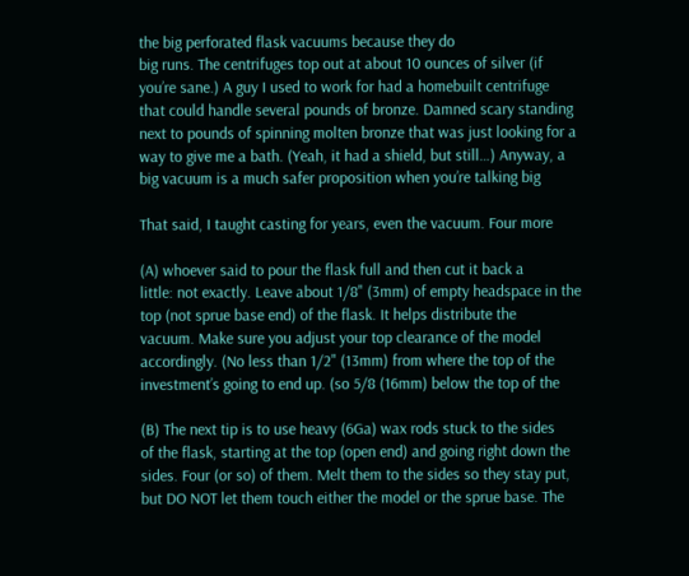the big perforated flask vacuums because they do
big runs. The centrifuges top out at about 10 ounces of silver (if
you’re sane.) A guy I used to work for had a homebuilt centrifuge
that could handle several pounds of bronze. Damned scary standing
next to pounds of spinning molten bronze that was just looking for a
way to give me a bath. (Yeah, it had a shield, but still…) Anyway, a
big vacuum is a much safer proposition when you’re talking big

That said, I taught casting for years, even the vacuum. Four more

(A) whoever said to pour the flask full and then cut it back a
little: not exactly. Leave about 1/8" (3mm) of empty headspace in the
top (not sprue base end) of the flask. It helps distribute the
vacuum. Make sure you adjust your top clearance of the model
accordingly. (No less than 1/2" (13mm) from where the top of the
investment’s going to end up. (so 5/8 (16mm) below the top of the

(B) The next tip is to use heavy (6Ga) wax rods stuck to the sides
of the flask, starting at the top (open end) and going right down the
sides. Four (or so) of them. Melt them to the sides so they stay put,
but DO NOT let them touch either the model or the sprue base. The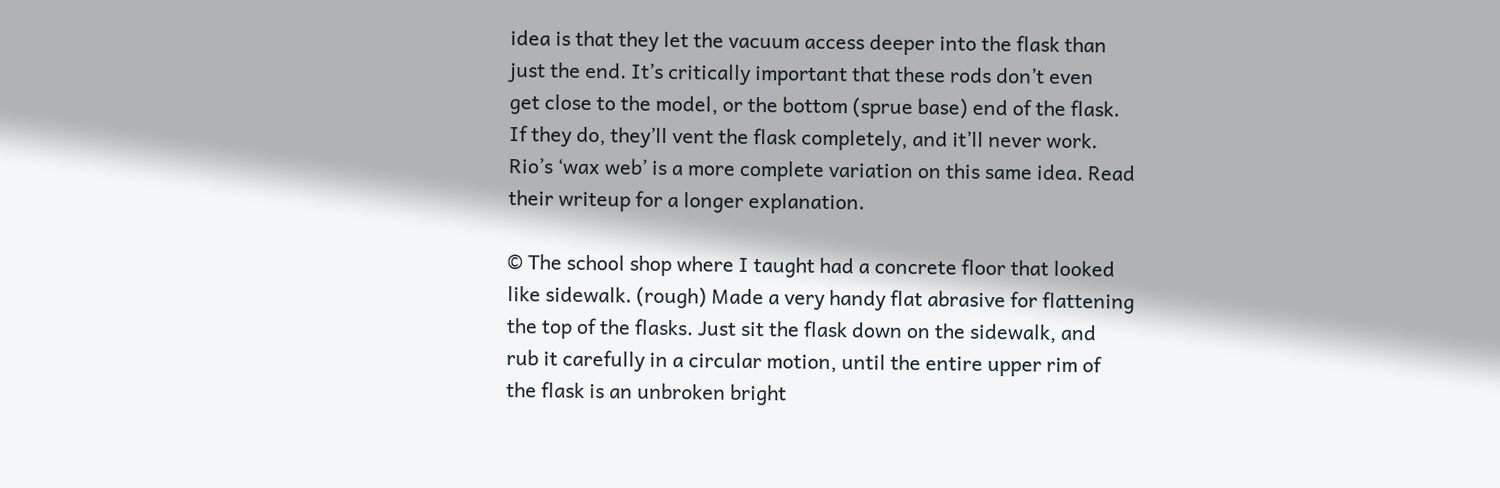idea is that they let the vacuum access deeper into the flask than
just the end. It’s critically important that these rods don’t even
get close to the model, or the bottom (sprue base) end of the flask.
If they do, they’ll vent the flask completely, and it’ll never work.
Rio’s ‘wax web’ is a more complete variation on this same idea. Read
their writeup for a longer explanation.

© The school shop where I taught had a concrete floor that looked
like sidewalk. (rough) Made a very handy flat abrasive for flattening
the top of the flasks. Just sit the flask down on the sidewalk, and
rub it carefully in a circular motion, until the entire upper rim of
the flask is an unbroken bright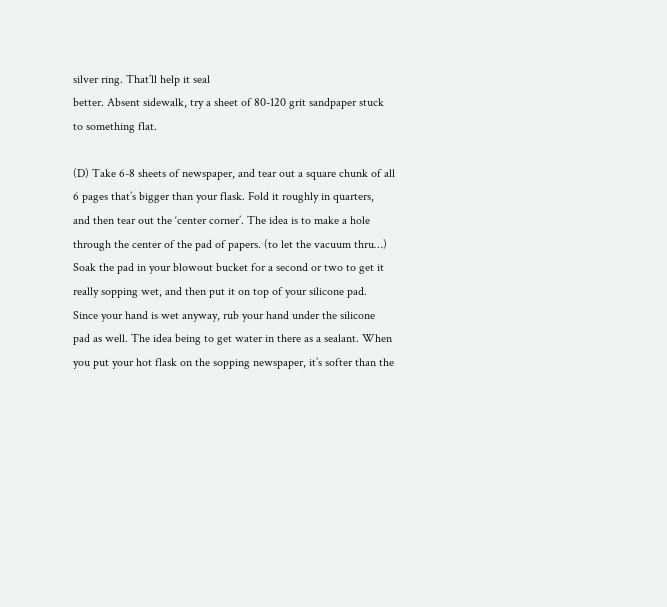silver ring. That’ll help it seal
better. Absent sidewalk, try a sheet of 80-120 grit sandpaper stuck
to something flat.

(D) Take 6-8 sheets of newspaper, and tear out a square chunk of all
6 pages that’s bigger than your flask. Fold it roughly in quarters,
and then tear out the ‘center corner’. The idea is to make a hole
through the center of the pad of papers. (to let the vacuum thru…)
Soak the pad in your blowout bucket for a second or two to get it
really sopping wet, and then put it on top of your silicone pad.
Since your hand is wet anyway, rub your hand under the silicone
pad as well. The idea being to get water in there as a sealant. When
you put your hot flask on the sopping newspaper, it’s softer than the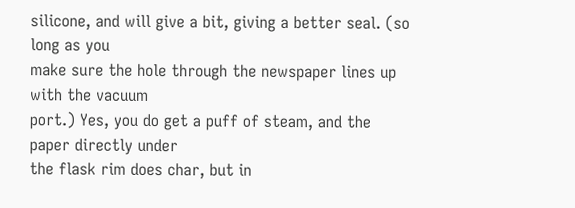silicone, and will give a bit, giving a better seal. (so long as you
make sure the hole through the newspaper lines up with the vacuum
port.) Yes, you do get a puff of steam, and the paper directly under
the flask rim does char, but in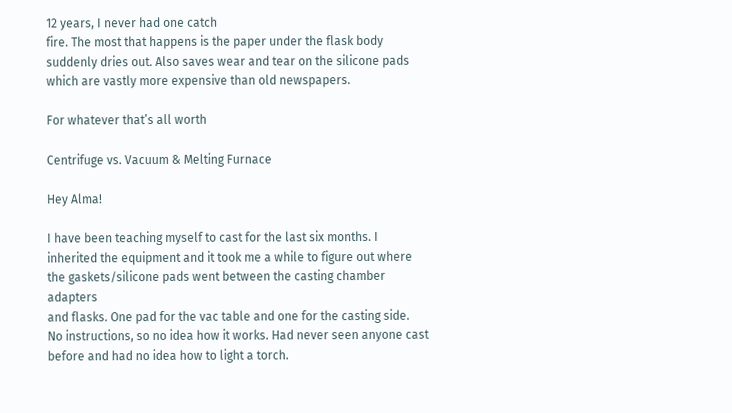12 years, I never had one catch
fire. The most that happens is the paper under the flask body
suddenly dries out. Also saves wear and tear on the silicone pads
which are vastly more expensive than old newspapers.

For whatever that’s all worth

Centrifuge vs. Vacuum & Melting Furnace

Hey Alma!

I have been teaching myself to cast for the last six months. I
inherited the equipment and it took me a while to figure out where
the gaskets/silicone pads went between the casting chamber adapters
and flasks. One pad for the vac table and one for the casting side.
No instructions, so no idea how it works. Had never seen anyone cast
before and had no idea how to light a torch.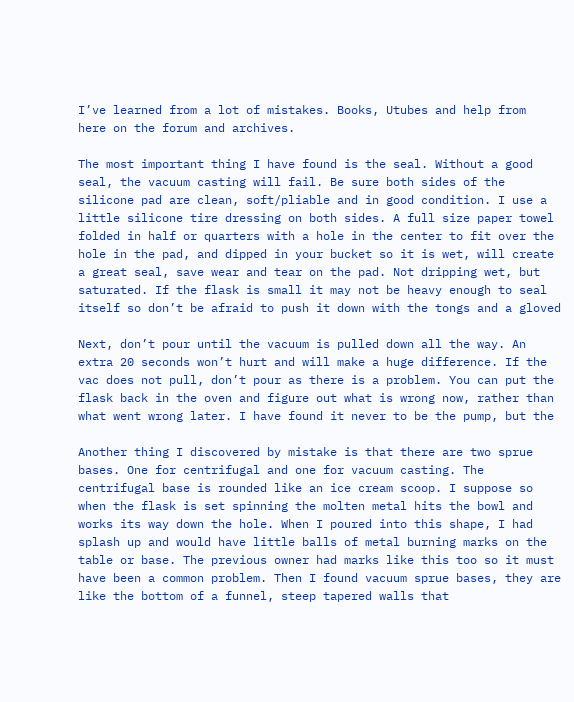I’ve learned from a lot of mistakes. Books, Utubes and help from
here on the forum and archives.

The most important thing I have found is the seal. Without a good
seal, the vacuum casting will fail. Be sure both sides of the
silicone pad are clean, soft/pliable and in good condition. I use a
little silicone tire dressing on both sides. A full size paper towel
folded in half or quarters with a hole in the center to fit over the
hole in the pad, and dipped in your bucket so it is wet, will create
a great seal, save wear and tear on the pad. Not dripping wet, but
saturated. If the flask is small it may not be heavy enough to seal
itself so don’t be afraid to push it down with the tongs and a gloved

Next, don’t pour until the vacuum is pulled down all the way. An
extra 20 seconds won’t hurt and will make a huge difference. If the
vac does not pull, don’t pour as there is a problem. You can put the
flask back in the oven and figure out what is wrong now, rather than
what went wrong later. I have found it never to be the pump, but the

Another thing I discovered by mistake is that there are two sprue
bases. One for centrifugal and one for vacuum casting. The
centrifugal base is rounded like an ice cream scoop. I suppose so
when the flask is set spinning the molten metal hits the bowl and
works its way down the hole. When I poured into this shape, I had
splash up and would have little balls of metal burning marks on the
table or base. The previous owner had marks like this too so it must
have been a common problem. Then I found vacuum sprue bases, they are
like the bottom of a funnel, steep tapered walls that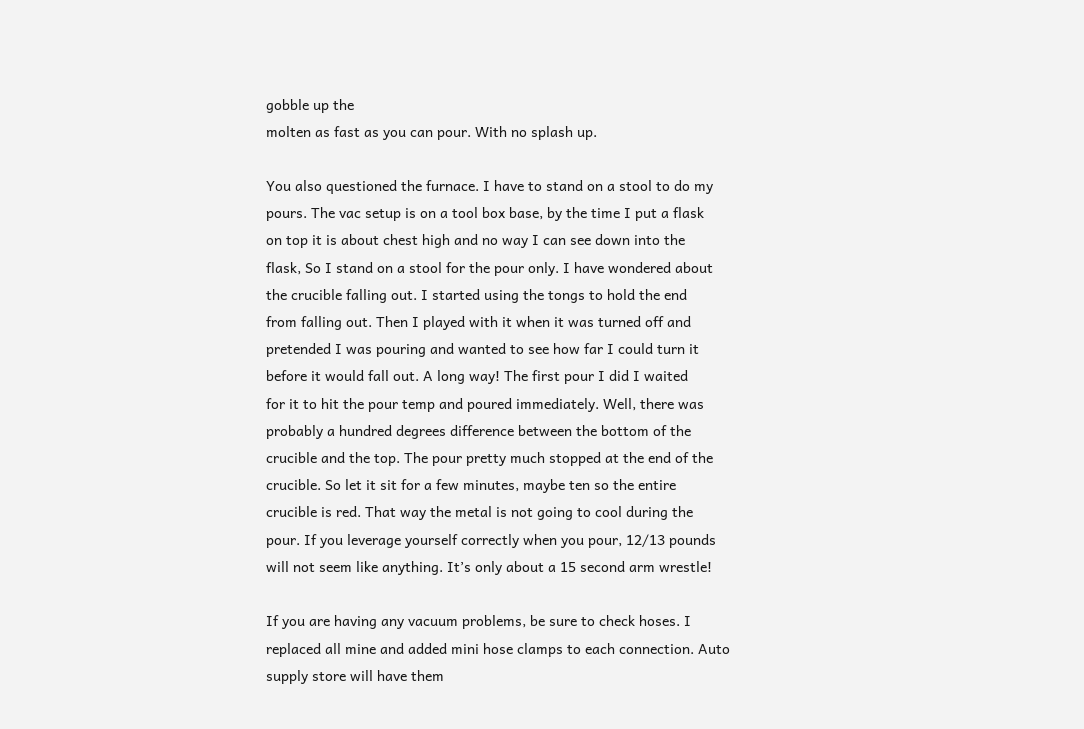gobble up the
molten as fast as you can pour. With no splash up.

You also questioned the furnace. I have to stand on a stool to do my
pours. The vac setup is on a tool box base, by the time I put a flask
on top it is about chest high and no way I can see down into the
flask, So I stand on a stool for the pour only. I have wondered about
the crucible falling out. I started using the tongs to hold the end
from falling out. Then I played with it when it was turned off and
pretended I was pouring and wanted to see how far I could turn it
before it would fall out. A long way! The first pour I did I waited
for it to hit the pour temp and poured immediately. Well, there was
probably a hundred degrees difference between the bottom of the
crucible and the top. The pour pretty much stopped at the end of the
crucible. So let it sit for a few minutes, maybe ten so the entire
crucible is red. That way the metal is not going to cool during the
pour. If you leverage yourself correctly when you pour, 12/13 pounds
will not seem like anything. It’s only about a 15 second arm wrestle!

If you are having any vacuum problems, be sure to check hoses. I
replaced all mine and added mini hose clamps to each connection. Auto
supply store will have them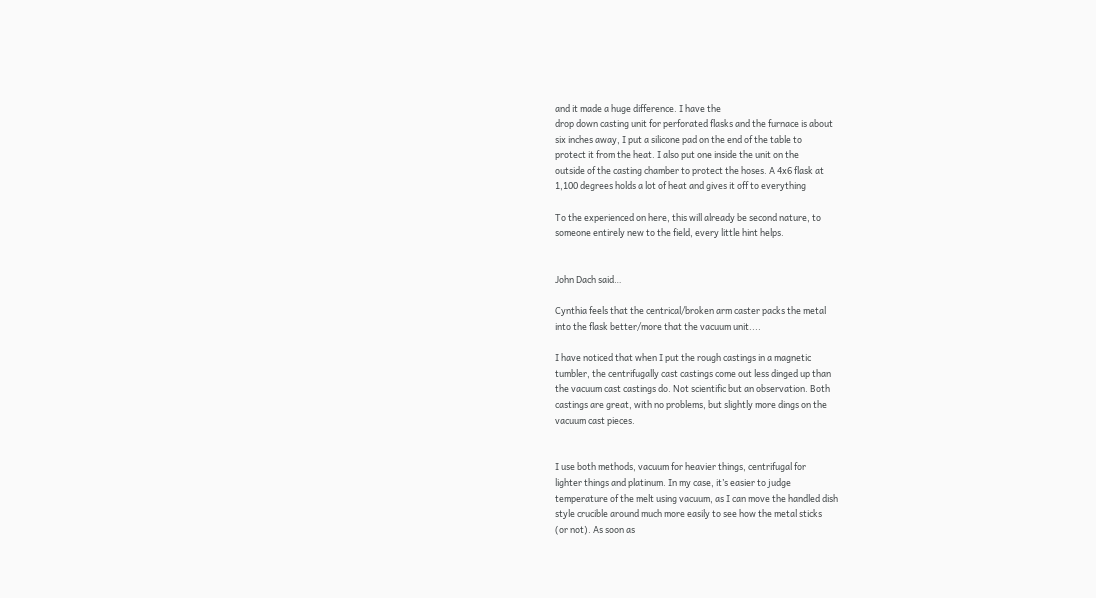and it made a huge difference. I have the
drop down casting unit for perforated flasks and the furnace is about
six inches away, I put a silicone pad on the end of the table to
protect it from the heat. I also put one inside the unit on the
outside of the casting chamber to protect the hoses. A 4x6 flask at
1,100 degrees holds a lot of heat and gives it off to everything

To the experienced on here, this will already be second nature, to
someone entirely new to the field, every little hint helps.


John Dach said…

Cynthia feels that the centrical/broken arm caster packs the metal
into the flask better/more that the vacuum unit....

I have noticed that when I put the rough castings in a magnetic
tumbler, the centrifugally cast castings come out less dinged up than
the vacuum cast castings do. Not scientific but an observation. Both
castings are great, with no problems, but slightly more dings on the
vacuum cast pieces.


I use both methods, vacuum for heavier things, centrifugal for
lighter things and platinum. In my case, it’s easier to judge
temperature of the melt using vacuum, as I can move the handled dish
style crucible around much more easily to see how the metal sticks
(or not). As soon as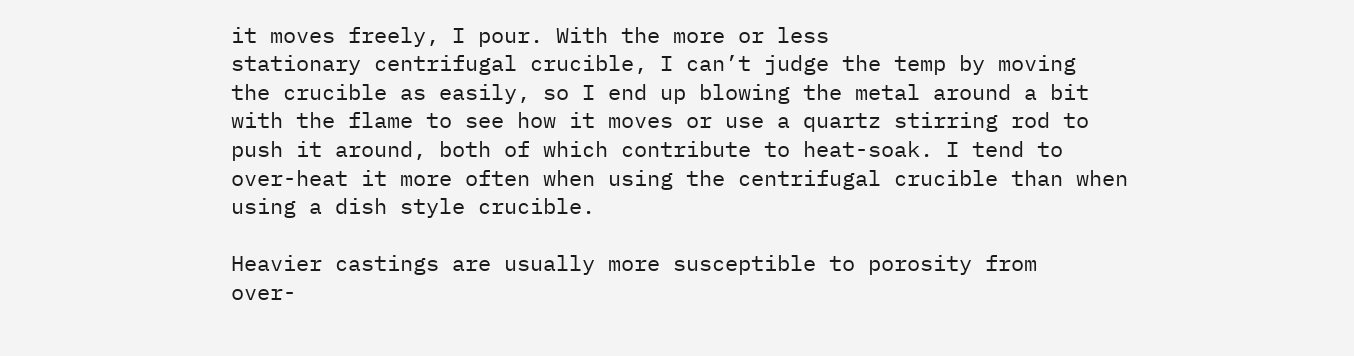it moves freely, I pour. With the more or less
stationary centrifugal crucible, I can’t judge the temp by moving
the crucible as easily, so I end up blowing the metal around a bit
with the flame to see how it moves or use a quartz stirring rod to
push it around, both of which contribute to heat-soak. I tend to
over-heat it more often when using the centrifugal crucible than when
using a dish style crucible.

Heavier castings are usually more susceptible to porosity from
over-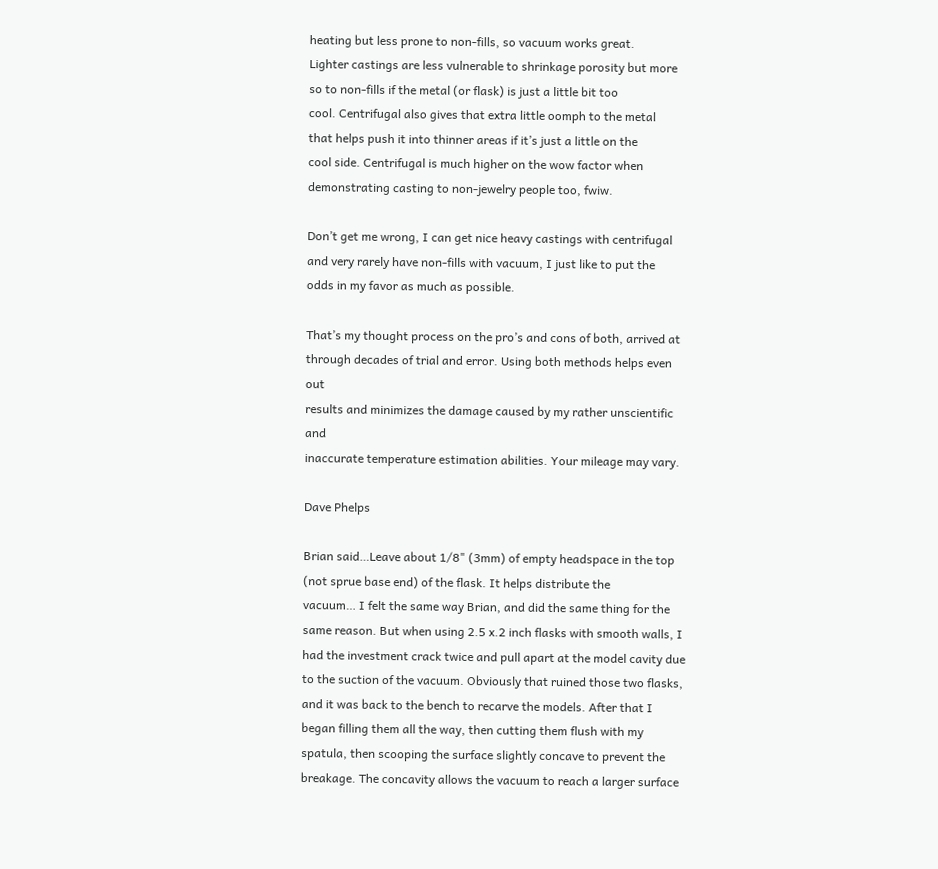heating but less prone to non-fills, so vacuum works great.
Lighter castings are less vulnerable to shrinkage porosity but more
so to non-fills if the metal (or flask) is just a little bit too
cool. Centrifugal also gives that extra little oomph to the metal
that helps push it into thinner areas if it’s just a little on the
cool side. Centrifugal is much higher on the wow factor when
demonstrating casting to non-jewelry people too, fwiw.

Don’t get me wrong, I can get nice heavy castings with centrifugal
and very rarely have non-fills with vacuum, I just like to put the
odds in my favor as much as possible.

That’s my thought process on the pro’s and cons of both, arrived at
through decades of trial and error. Using both methods helps even out
results and minimizes the damage caused by my rather unscientific and
inaccurate temperature estimation abilities. Your mileage may vary.

Dave Phelps

Brian said…Leave about 1/8" (3mm) of empty headspace in the top
(not sprue base end) of the flask. It helps distribute the
vacuum… I felt the same way Brian, and did the same thing for the
same reason. But when using 2.5 x.2 inch flasks with smooth walls, I
had the investment crack twice and pull apart at the model cavity due
to the suction of the vacuum. Obviously that ruined those two flasks,
and it was back to the bench to recarve the models. After that I
began filling them all the way, then cutting them flush with my
spatula, then scooping the surface slightly concave to prevent the
breakage. The concavity allows the vacuum to reach a larger surface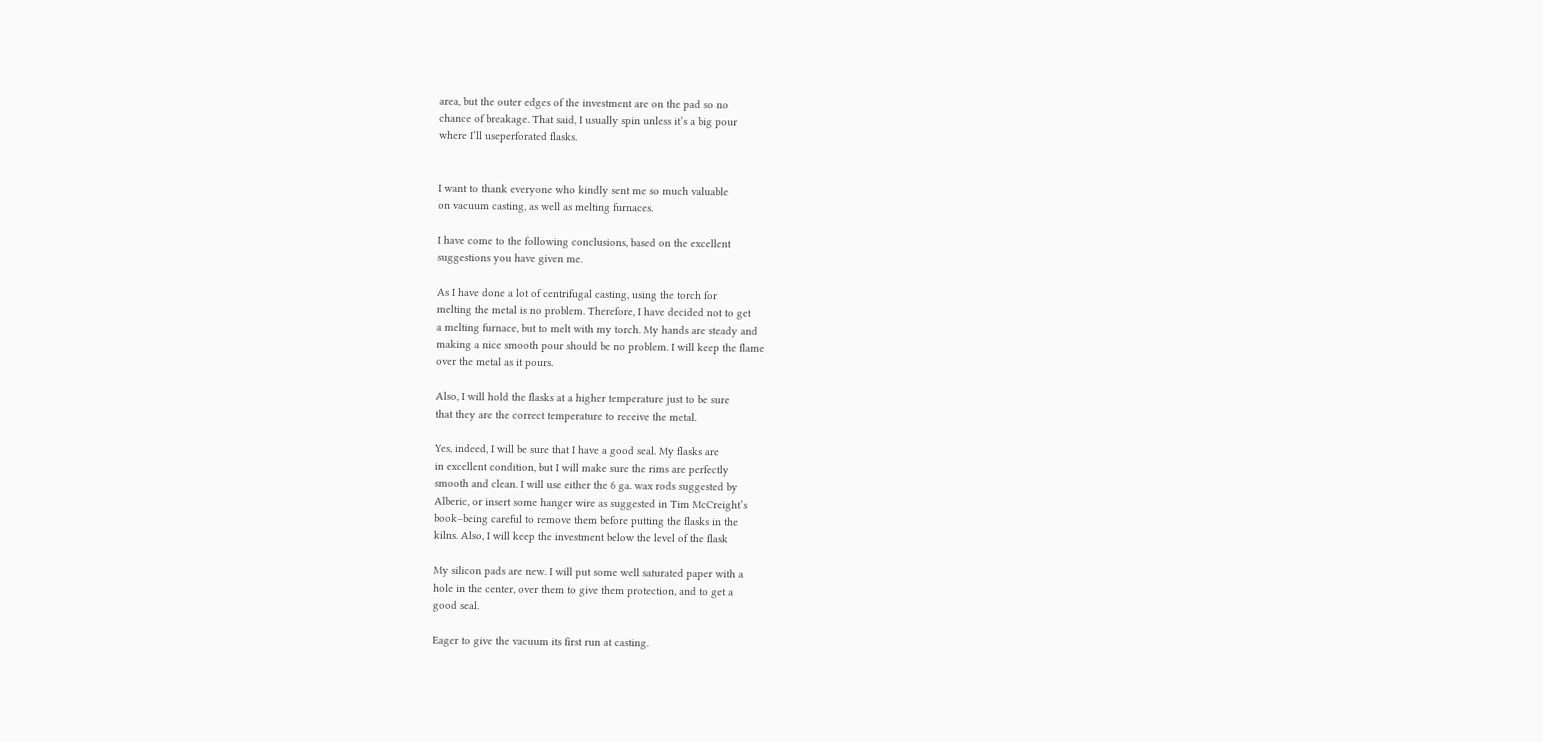area, but the outer edges of the investment are on the pad so no
chance of breakage. That said, I usually spin unless it’s a big pour
where I’ll useperforated flasks.


I want to thank everyone who kindly sent me so much valuable
on vacuum casting, as well as melting furnaces.

I have come to the following conclusions, based on the excellent
suggestions you have given me.

As I have done a lot of centrifugal casting, using the torch for
melting the metal is no problem. Therefore, I have decided not to get
a melting furnace, but to melt with my torch. My hands are steady and
making a nice smooth pour should be no problem. I will keep the flame
over the metal as it pours.

Also, I will hold the flasks at a higher temperature just to be sure
that they are the correct temperature to receive the metal.

Yes, indeed, I will be sure that I have a good seal. My flasks are
in excellent condition, but I will make sure the rims are perfectly
smooth and clean. I will use either the 6 ga. wax rods suggested by
Alberic, or insert some hanger wire as suggested in Tim McCreight’s
book–being careful to remove them before putting the flasks in the
kilns. Also, I will keep the investment below the level of the flask

My silicon pads are new. I will put some well saturated paper with a
hole in the center, over them to give them protection, and to get a
good seal.

Eager to give the vacuum its first run at casting.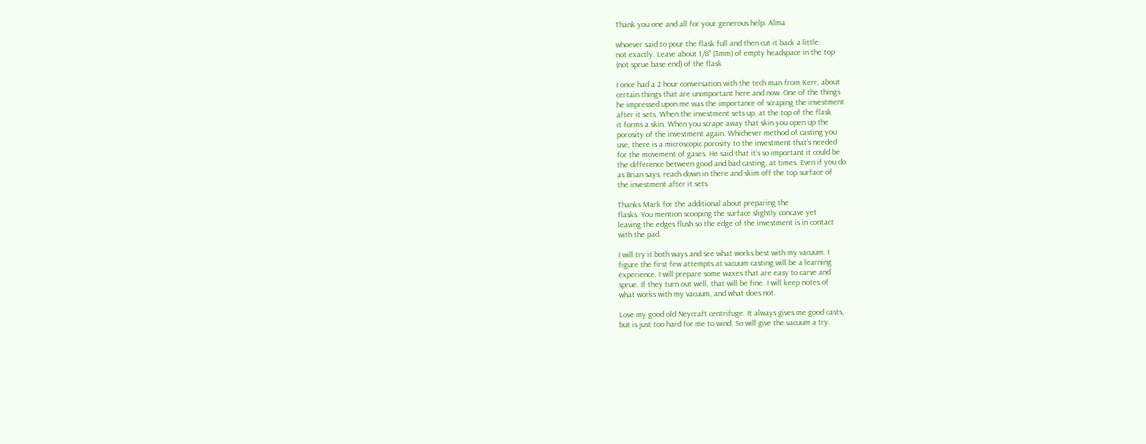Thank you one and all for your generous help. Alma

whoever said to pour the flask full and then cut it back a little:
not exactly. Leave about 1/8" (3mm) of empty headspace in the top
(not sprue base end) of the flask

I once had a 2 hour conversation with the tech man from Kerr, about
certain things that are unimportant here and now. One of the things
he impressed upon me was the importance of scraping the investment
after it sets. When the investment sets up, at the top of the flask
it forms a skin. When you scrape away that skin you open up the
porosity of the investment again. Whichever method of casting you
use, there is a microscopic porosity to the investment that’s needed
for the movement of gases. He said that it’s so important it could be
the difference between good and bad casting, at times. Even if you do
as Brian says, reach down in there and skim off the top surface of
the investment after it sets.

Thanks Mark for the additional about preparing the
flasks. You mention scooping the surface slightly concave yet
leaving the edges flush so the edge of the investment is in contact
with the pad.

I will try it both ways and see what works best with my vacuum. I
figure the first few attempts at vacuum casting will be a learning
experience. I will prepare some waxes that are easy to carve and
sprue. If they turn out well, that will be fine. I will keep notes of
what works with my vacuum, and what does not.

Love my good old Neycraft centrifuge. It always gives me good casts,
but is just too hard for me to wind. So will give the vacuum a try.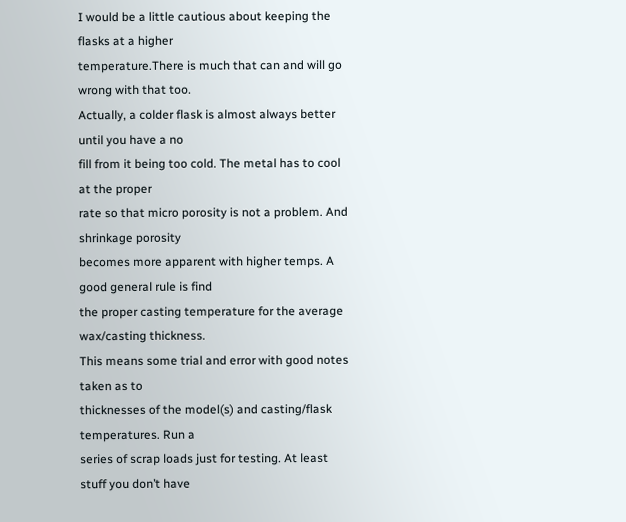I would be a little cautious about keeping the flasks at a higher
temperature.There is much that can and will go wrong with that too.
Actually, a colder flask is almost always better until you have a no
fill from it being too cold. The metal has to cool at the proper
rate so that micro porosity is not a problem. And shrinkage porosity
becomes more apparent with higher temps. A good general rule is find
the proper casting temperature for the average wax/casting thickness.
This means some trial and error with good notes taken as to
thicknesses of the model(s) and casting/flask temperatures. Run a
series of scrap loads just for testing. At least stuff you don’t have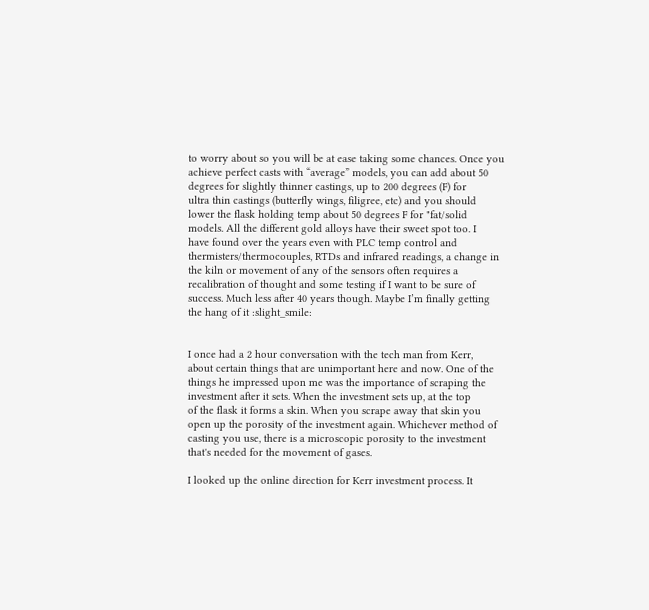to worry about so you will be at ease taking some chances. Once you
achieve perfect casts with “average” models, you can add about 50
degrees for slightly thinner castings, up to 200 degrees (F) for
ultra thin castings (butterfly wings, filigree, etc) and you should
lower the flask holding temp about 50 degrees F for "fat/solid
models. All the different gold alloys have their sweet spot too. I
have found over the years even with PLC temp control and
thermisters/thermocouples, RTDs and infrared readings, a change in
the kiln or movement of any of the sensors often requires a
recalibration of thought and some testing if I want to be sure of
success. Much less after 40 years though. Maybe I’m finally getting
the hang of it :slight_smile:


I once had a 2 hour conversation with the tech man from Kerr,
about certain things that are unimportant here and now. One of the
things he impressed upon me was the importance of scraping the
investment after it sets. When the investment sets up, at the top
of the flask it forms a skin. When you scrape away that skin you
open up the porosity of the investment again. Whichever method of
casting you use, there is a microscopic porosity to the investment
that's needed for the movement of gases.

I looked up the online direction for Kerr investment process. It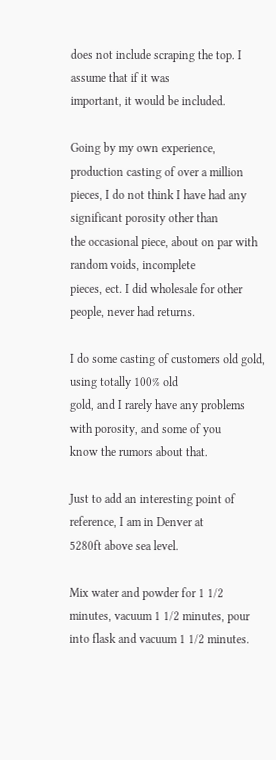does not include scraping the top. I assume that if it was
important, it would be included.

Going by my own experience, production casting of over a million
pieces, I do not think I have had any significant porosity other than
the occasional piece, about on par with random voids, incomplete
pieces, ect. I did wholesale for other people, never had returns.

I do some casting of customers old gold, using totally 100% old
gold, and I rarely have any problems with porosity, and some of you
know the rumors about that.

Just to add an interesting point of reference, I am in Denver at
5280ft above sea level.

Mix water and powder for 1 1/2 minutes, vacuum 1 1/2 minutes, pour
into flask and vacuum 1 1/2 minutes.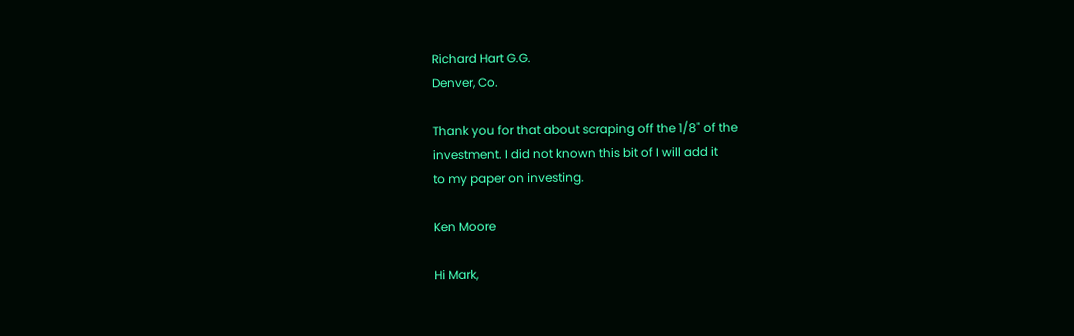Richard Hart G.G.
Denver, Co.

Thank you for that about scraping off the 1/8" of the
investment. I did not known this bit of I will add it
to my paper on investing.

Ken Moore

Hi Mark,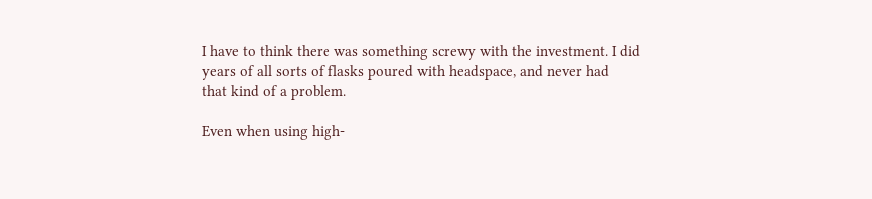I have to think there was something screwy with the investment. I did
years of all sorts of flasks poured with headspace, and never had
that kind of a problem.

Even when using high-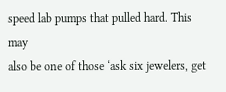speed lab pumps that pulled hard. This may
also be one of those ‘ask six jewelers, get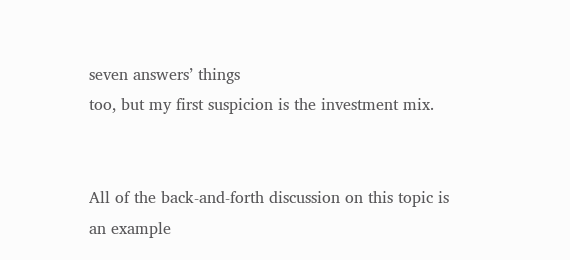seven answers’ things
too, but my first suspicion is the investment mix.


All of the back-and-forth discussion on this topic is an example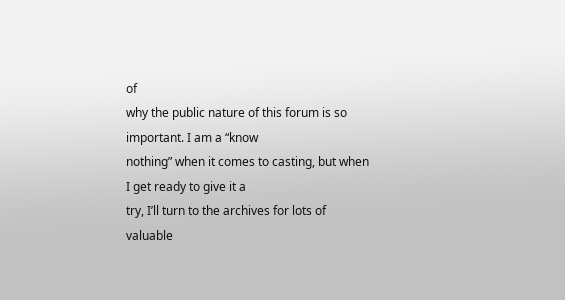of
why the public nature of this forum is so important. I am a “know
nothing” when it comes to casting, but when I get ready to give it a
try, I’ll turn to the archives for lots of valuable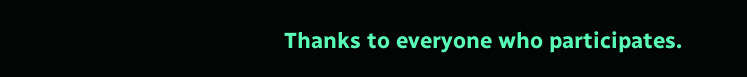Thanks to everyone who participates.